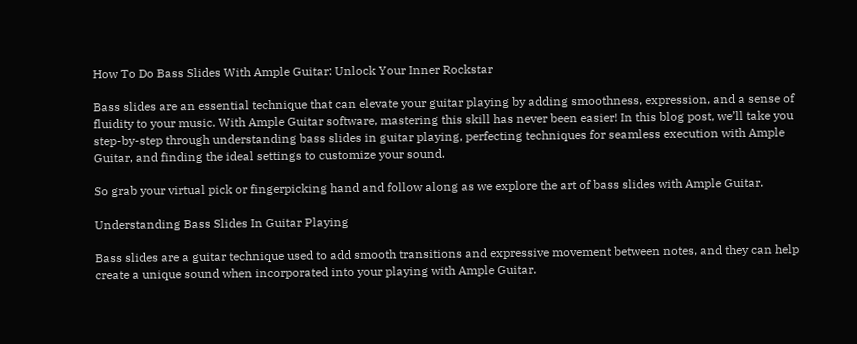How To Do Bass Slides With Ample Guitar: Unlock Your Inner Rockstar

Bass slides are an essential technique that can elevate your guitar playing by adding smoothness, expression, and a sense of fluidity to your music. With Ample Guitar software, mastering this skill has never been easier! In this blog post, we’ll take you step-by-step through understanding bass slides in guitar playing, perfecting techniques for seamless execution with Ample Guitar, and finding the ideal settings to customize your sound.

So grab your virtual pick or fingerpicking hand and follow along as we explore the art of bass slides with Ample Guitar.

Understanding Bass Slides In Guitar Playing

Bass slides are a guitar technique used to add smooth transitions and expressive movement between notes, and they can help create a unique sound when incorporated into your playing with Ample Guitar.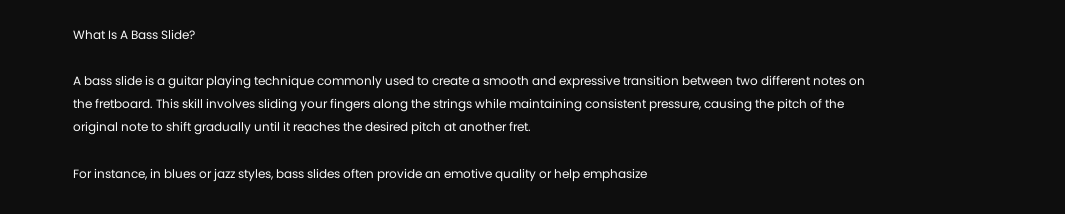What Is A Bass Slide?

A bass slide is a guitar playing technique commonly used to create a smooth and expressive transition between two different notes on the fretboard. This skill involves sliding your fingers along the strings while maintaining consistent pressure, causing the pitch of the original note to shift gradually until it reaches the desired pitch at another fret.

For instance, in blues or jazz styles, bass slides often provide an emotive quality or help emphasize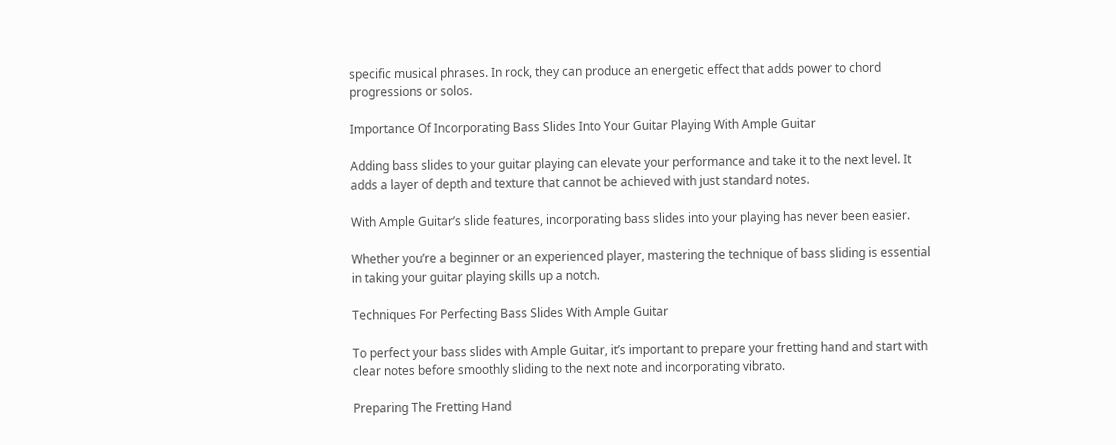specific musical phrases. In rock, they can produce an energetic effect that adds power to chord progressions or solos.

Importance Of Incorporating Bass Slides Into Your Guitar Playing With Ample Guitar

Adding bass slides to your guitar playing can elevate your performance and take it to the next level. It adds a layer of depth and texture that cannot be achieved with just standard notes.

With Ample Guitar’s slide features, incorporating bass slides into your playing has never been easier.

Whether you’re a beginner or an experienced player, mastering the technique of bass sliding is essential in taking your guitar playing skills up a notch.

Techniques For Perfecting Bass Slides With Ample Guitar

To perfect your bass slides with Ample Guitar, it’s important to prepare your fretting hand and start with clear notes before smoothly sliding to the next note and incorporating vibrato.

Preparing The Fretting Hand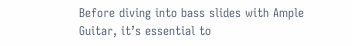Before diving into bass slides with Ample Guitar, it’s essential to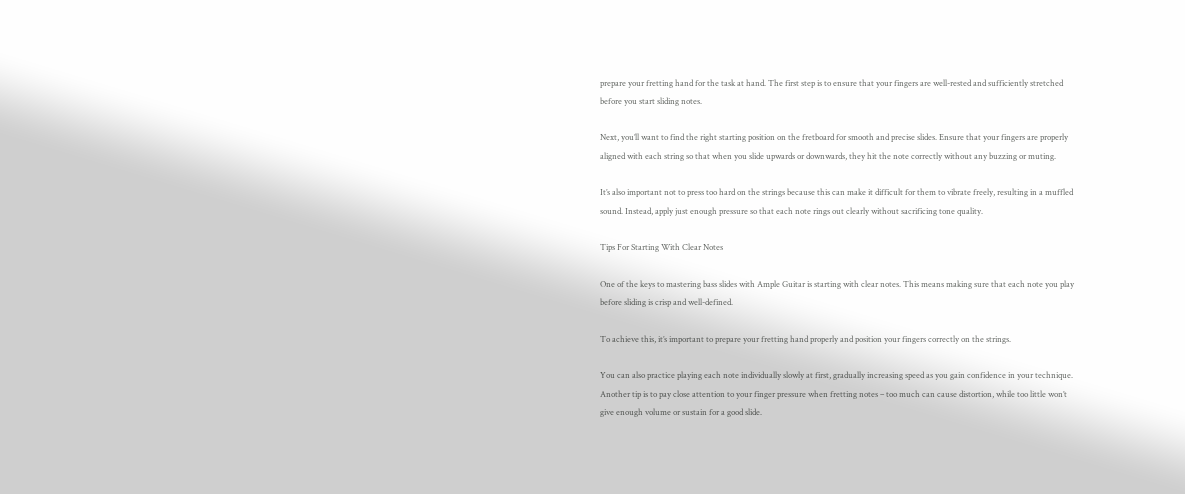prepare your fretting hand for the task at hand. The first step is to ensure that your fingers are well-rested and sufficiently stretched before you start sliding notes.

Next, you’ll want to find the right starting position on the fretboard for smooth and precise slides. Ensure that your fingers are properly aligned with each string so that when you slide upwards or downwards, they hit the note correctly without any buzzing or muting.

It’s also important not to press too hard on the strings because this can make it difficult for them to vibrate freely, resulting in a muffled sound. Instead, apply just enough pressure so that each note rings out clearly without sacrificing tone quality.

Tips For Starting With Clear Notes

One of the keys to mastering bass slides with Ample Guitar is starting with clear notes. This means making sure that each note you play before sliding is crisp and well-defined.

To achieve this, it’s important to prepare your fretting hand properly and position your fingers correctly on the strings.

You can also practice playing each note individually slowly at first, gradually increasing speed as you gain confidence in your technique. Another tip is to pay close attention to your finger pressure when fretting notes – too much can cause distortion, while too little won’t give enough volume or sustain for a good slide.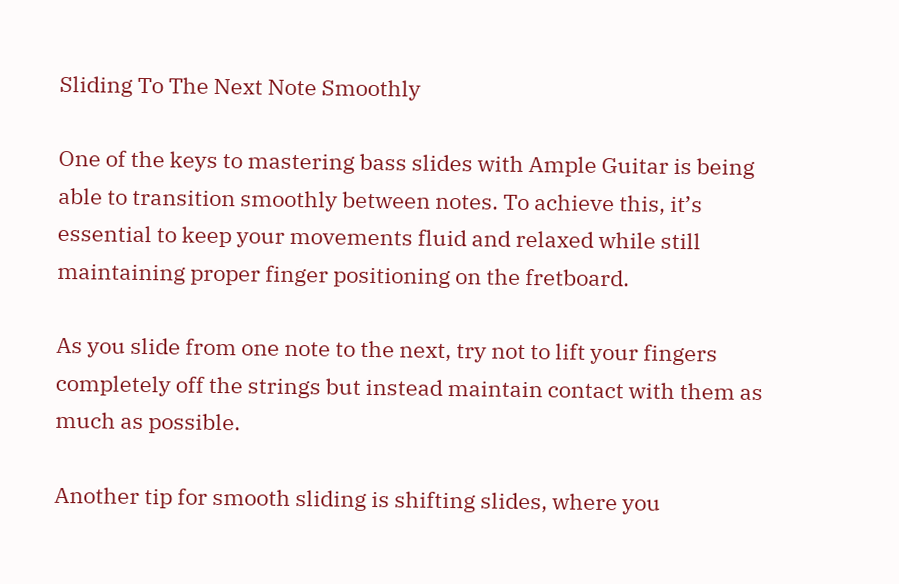Sliding To The Next Note Smoothly

One of the keys to mastering bass slides with Ample Guitar is being able to transition smoothly between notes. To achieve this, it’s essential to keep your movements fluid and relaxed while still maintaining proper finger positioning on the fretboard.

As you slide from one note to the next, try not to lift your fingers completely off the strings but instead maintain contact with them as much as possible.

Another tip for smooth sliding is shifting slides, where you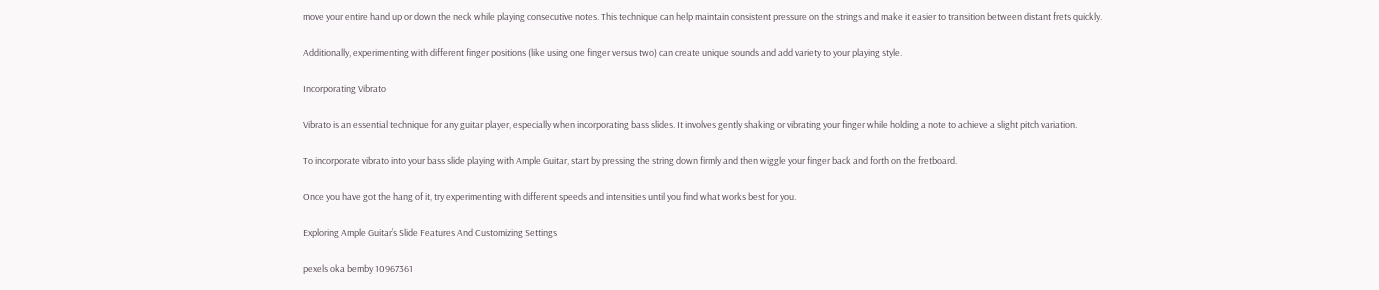move your entire hand up or down the neck while playing consecutive notes. This technique can help maintain consistent pressure on the strings and make it easier to transition between distant frets quickly.

Additionally, experimenting with different finger positions (like using one finger versus two) can create unique sounds and add variety to your playing style.

Incorporating Vibrato

Vibrato is an essential technique for any guitar player, especially when incorporating bass slides. It involves gently shaking or vibrating your finger while holding a note to achieve a slight pitch variation.

To incorporate vibrato into your bass slide playing with Ample Guitar, start by pressing the string down firmly and then wiggle your finger back and forth on the fretboard.

Once you have got the hang of it, try experimenting with different speeds and intensities until you find what works best for you.

Exploring Ample Guitar’s Slide Features And Customizing Settings

pexels oka bemby 10967361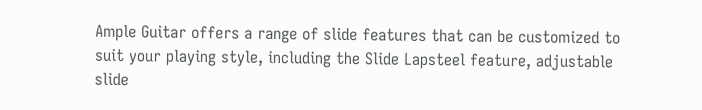Ample Guitar offers a range of slide features that can be customized to suit your playing style, including the Slide Lapsteel feature, adjustable slide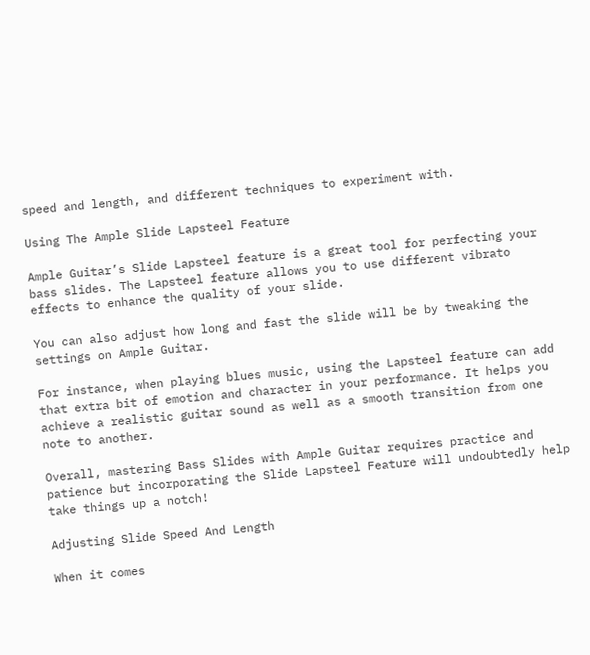speed and length, and different techniques to experiment with.

Using The Ample Slide Lapsteel Feature

Ample Guitar’s Slide Lapsteel feature is a great tool for perfecting your bass slides. The Lapsteel feature allows you to use different vibrato effects to enhance the quality of your slide.

You can also adjust how long and fast the slide will be by tweaking the settings on Ample Guitar.

For instance, when playing blues music, using the Lapsteel feature can add that extra bit of emotion and character in your performance. It helps you achieve a realistic guitar sound as well as a smooth transition from one note to another.

Overall, mastering Bass Slides with Ample Guitar requires practice and patience but incorporating the Slide Lapsteel Feature will undoubtedly help take things up a notch!

Adjusting Slide Speed And Length

When it comes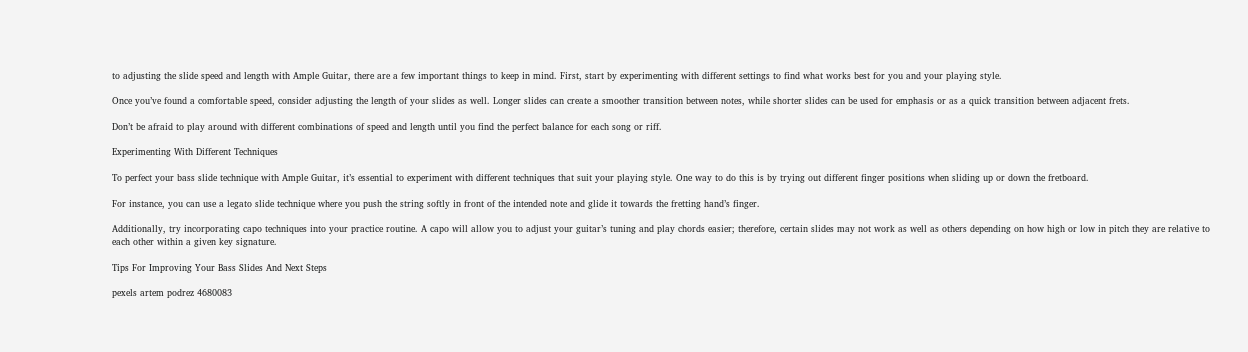to adjusting the slide speed and length with Ample Guitar, there are a few important things to keep in mind. First, start by experimenting with different settings to find what works best for you and your playing style.

Once you’ve found a comfortable speed, consider adjusting the length of your slides as well. Longer slides can create a smoother transition between notes, while shorter slides can be used for emphasis or as a quick transition between adjacent frets.

Don’t be afraid to play around with different combinations of speed and length until you find the perfect balance for each song or riff.

Experimenting With Different Techniques

To perfect your bass slide technique with Ample Guitar, it’s essential to experiment with different techniques that suit your playing style. One way to do this is by trying out different finger positions when sliding up or down the fretboard.

For instance, you can use a legato slide technique where you push the string softly in front of the intended note and glide it towards the fretting hand’s finger.

Additionally, try incorporating capo techniques into your practice routine. A capo will allow you to adjust your guitar’s tuning and play chords easier; therefore, certain slides may not work as well as others depending on how high or low in pitch they are relative to each other within a given key signature.

Tips For Improving Your Bass Slides And Next Steps

pexels artem podrez 4680083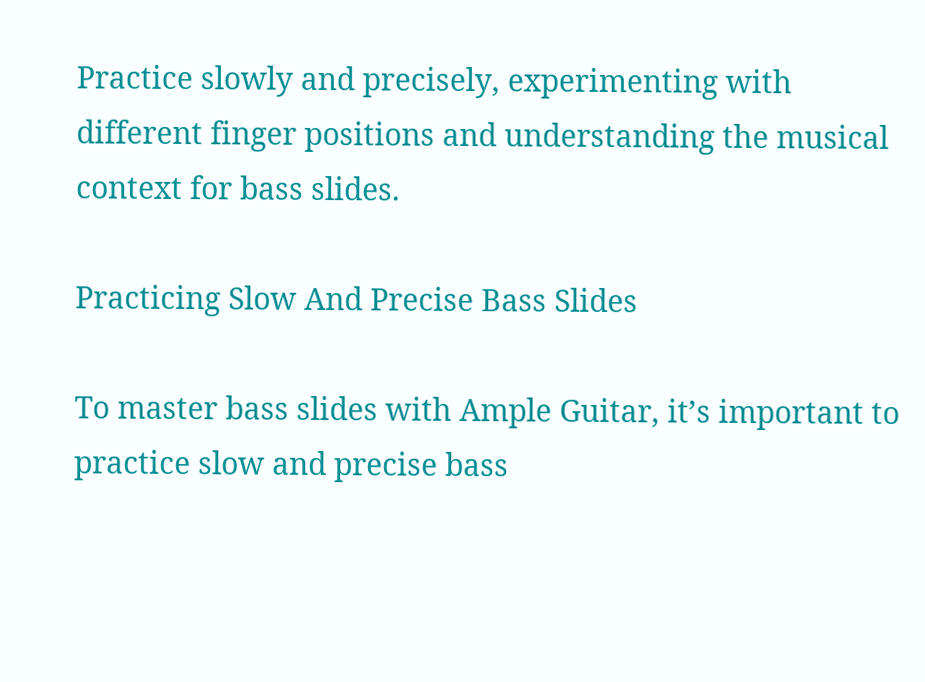Practice slowly and precisely, experimenting with different finger positions and understanding the musical context for bass slides.

Practicing Slow And Precise Bass Slides

To master bass slides with Ample Guitar, it’s important to practice slow and precise bass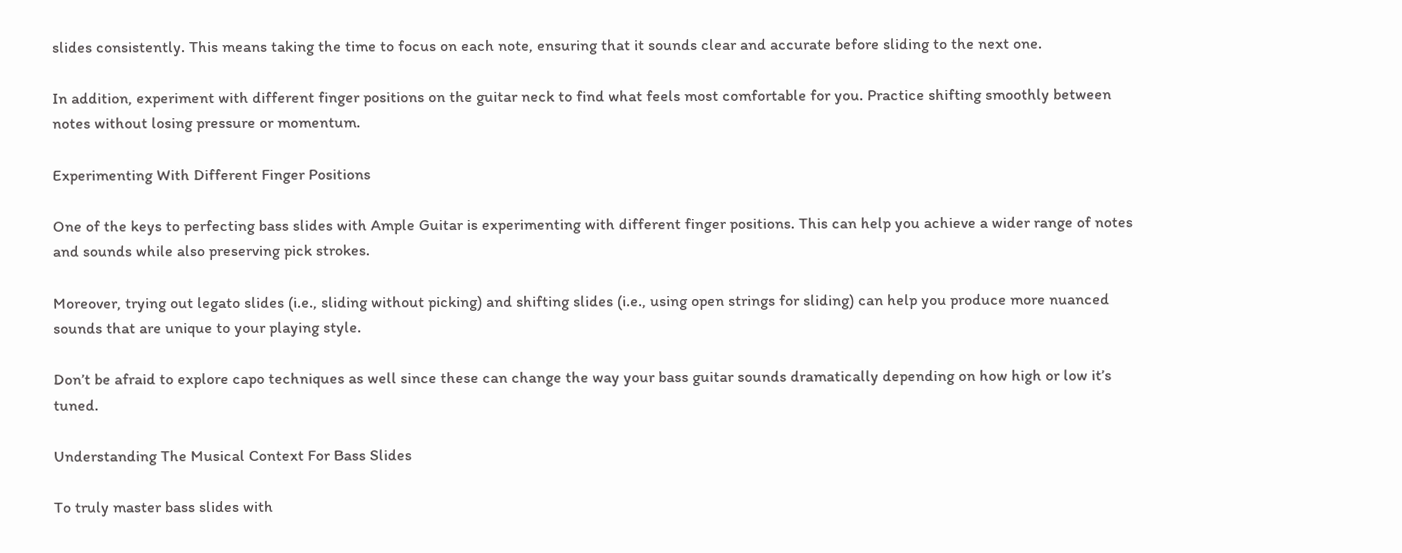slides consistently. This means taking the time to focus on each note, ensuring that it sounds clear and accurate before sliding to the next one.

In addition, experiment with different finger positions on the guitar neck to find what feels most comfortable for you. Practice shifting smoothly between notes without losing pressure or momentum.

Experimenting With Different Finger Positions

One of the keys to perfecting bass slides with Ample Guitar is experimenting with different finger positions. This can help you achieve a wider range of notes and sounds while also preserving pick strokes.

Moreover, trying out legato slides (i.e., sliding without picking) and shifting slides (i.e., using open strings for sliding) can help you produce more nuanced sounds that are unique to your playing style.

Don’t be afraid to explore capo techniques as well since these can change the way your bass guitar sounds dramatically depending on how high or low it’s tuned.

Understanding The Musical Context For Bass Slides

To truly master bass slides with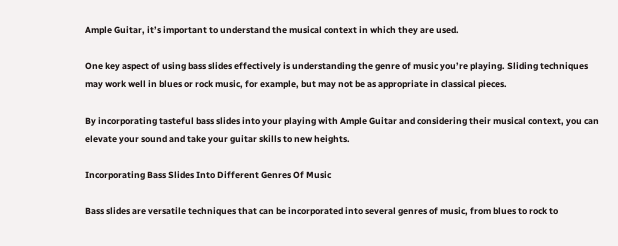Ample Guitar, it’s important to understand the musical context in which they are used.

One key aspect of using bass slides effectively is understanding the genre of music you’re playing. Sliding techniques may work well in blues or rock music, for example, but may not be as appropriate in classical pieces.

By incorporating tasteful bass slides into your playing with Ample Guitar and considering their musical context, you can elevate your sound and take your guitar skills to new heights.

Incorporating Bass Slides Into Different Genres Of Music

Bass slides are versatile techniques that can be incorporated into several genres of music, from blues to rock to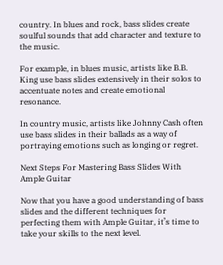country. In blues and rock, bass slides create soulful sounds that add character and texture to the music.

For example, in blues music, artists like B.B. King use bass slides extensively in their solos to accentuate notes and create emotional resonance.

In country music, artists like Johnny Cash often use bass slides in their ballads as a way of portraying emotions such as longing or regret.

Next Steps For Mastering Bass Slides With Ample Guitar

Now that you have a good understanding of bass slides and the different techniques for perfecting them with Ample Guitar, it’s time to take your skills to the next level.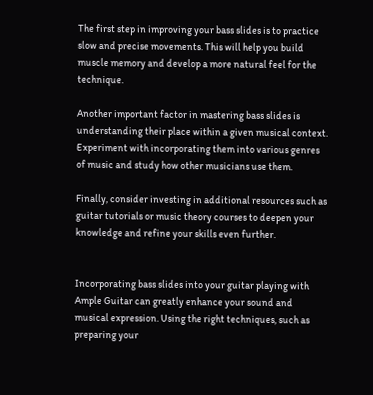The first step in improving your bass slides is to practice slow and precise movements. This will help you build muscle memory and develop a more natural feel for the technique.

Another important factor in mastering bass slides is understanding their place within a given musical context. Experiment with incorporating them into various genres of music and study how other musicians use them.

Finally, consider investing in additional resources such as guitar tutorials or music theory courses to deepen your knowledge and refine your skills even further.


Incorporating bass slides into your guitar playing with Ample Guitar can greatly enhance your sound and musical expression. Using the right techniques, such as preparing your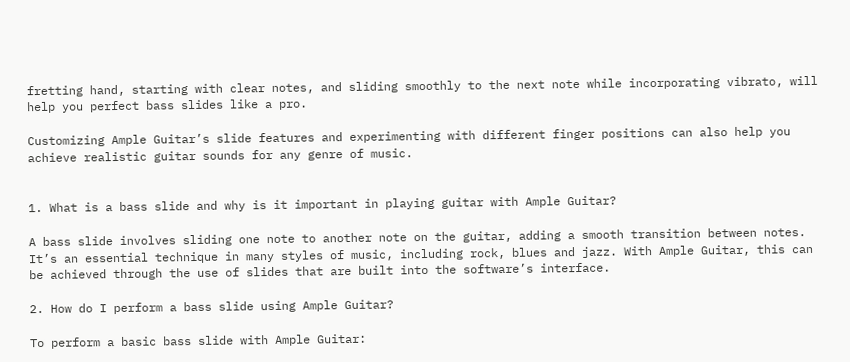fretting hand, starting with clear notes, and sliding smoothly to the next note while incorporating vibrato, will help you perfect bass slides like a pro.

Customizing Ample Guitar’s slide features and experimenting with different finger positions can also help you achieve realistic guitar sounds for any genre of music.


1. What is a bass slide and why is it important in playing guitar with Ample Guitar?

A bass slide involves sliding one note to another note on the guitar, adding a smooth transition between notes. It’s an essential technique in many styles of music, including rock, blues and jazz. With Ample Guitar, this can be achieved through the use of slides that are built into the software’s interface.

2. How do I perform a bass slide using Ample Guitar?

To perform a basic bass slide with Ample Guitar: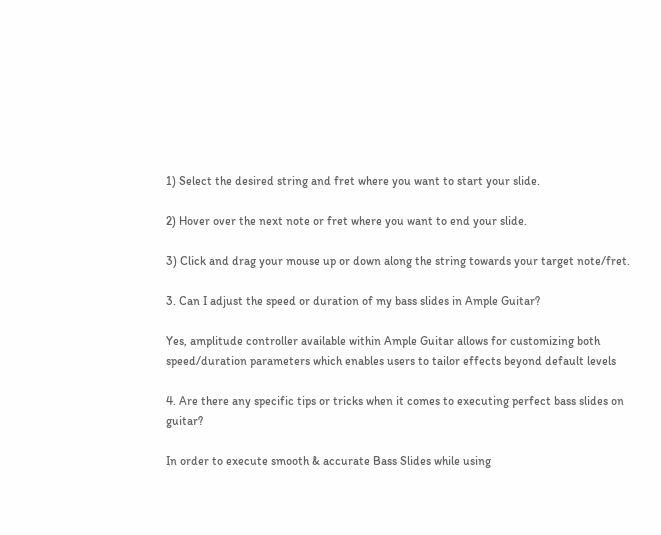1) Select the desired string and fret where you want to start your slide.

2) Hover over the next note or fret where you want to end your slide.

3) Click and drag your mouse up or down along the string towards your target note/fret.

3. Can I adjust the speed or duration of my bass slides in Ample Guitar?

Yes, amplitude controller available within Ample Guitar allows for customizing both speed/duration parameters which enables users to tailor effects beyond default levels

4. Are there any specific tips or tricks when it comes to executing perfect bass slides on guitar?

In order to execute smooth & accurate Bass Slides while using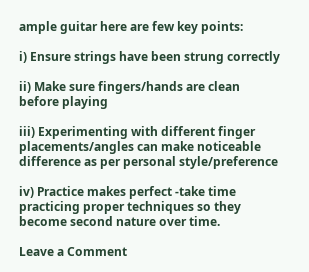ample guitar here are few key points:

i) Ensure strings have been strung correctly

ii) Make sure fingers/hands are clean before playing

iii) Experimenting with different finger placements/angles can make noticeable difference as per personal style/preference

iv) Practice makes perfect -take time practicing proper techniques so they become second nature over time.

Leave a Comment